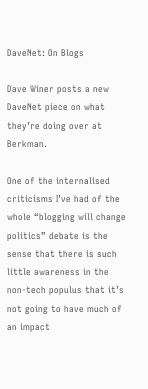DaveNet: On Blogs

Dave Winer posts a new DaveNet piece on what they’re doing over at Berkman.

One of the internalised criticisms I’ve had of the whole “blogging will change politics” debate is the sense that there is such little awareness in the non-tech populus that it’s not going to have much of an impact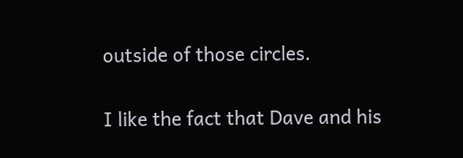outside of those circles.

I like the fact that Dave and his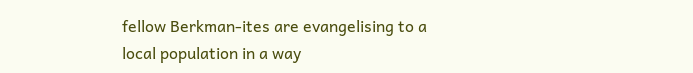fellow Berkman-ites are evangelising to a local population in a way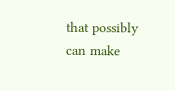that possibly can make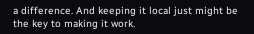a difference. And keeping it local just might be the key to making it work.